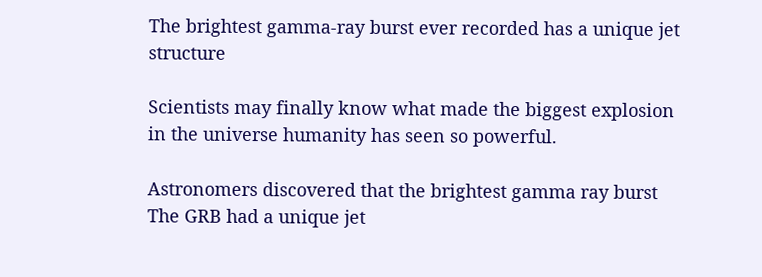The brightest gamma-ray burst ever recorded has a unique jet structure

Scientists may finally know what made the biggest explosion in the universe humanity has seen so powerful.

Astronomers discovered that the brightest gamma ray burst The GRB had a unique jet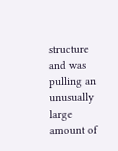structure and was pulling an unusually large amount of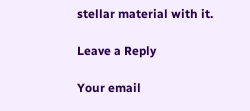stellar material with it.

Leave a Reply

Your email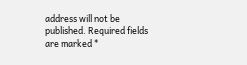address will not be published. Required fields are marked *